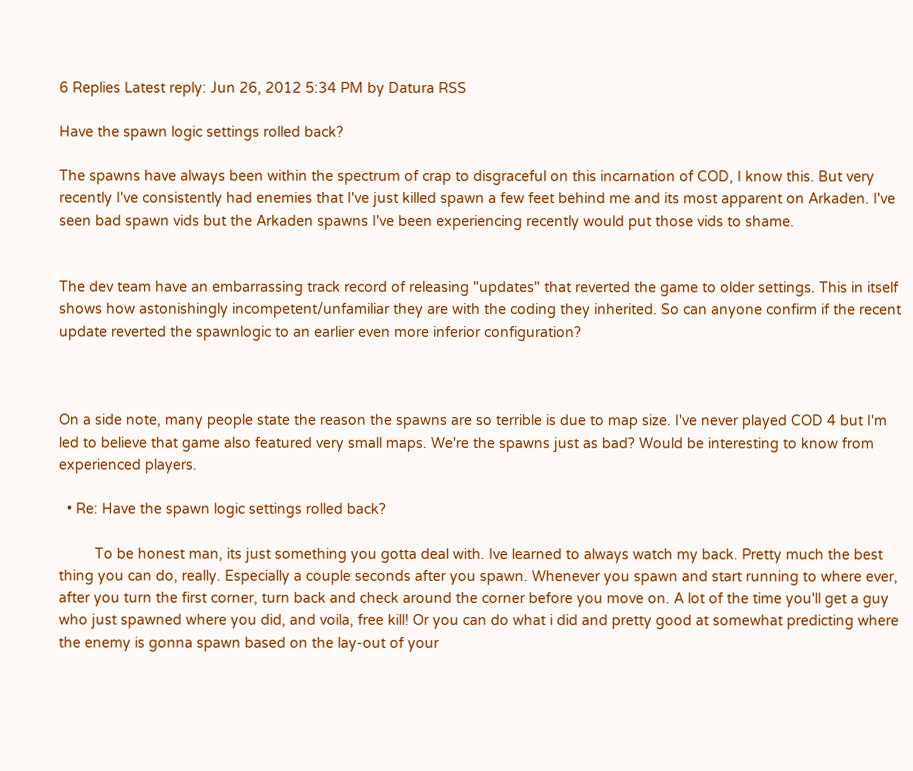6 Replies Latest reply: Jun 26, 2012 5:34 PM by Datura RSS

Have the spawn logic settings rolled back?

The spawns have always been within the spectrum of crap to disgraceful on this incarnation of COD, I know this. But very recently I've consistently had enemies that I've just killed spawn a few feet behind me and its most apparent on Arkaden. I've seen bad spawn vids but the Arkaden spawns I've been experiencing recently would put those vids to shame.


The dev team have an embarrassing track record of releasing "updates" that reverted the game to older settings. This in itself shows how astonishingly incompetent/unfamiliar they are with the coding they inherited. So can anyone confirm if the recent update reverted the spawnlogic to an earlier even more inferior configuration?



On a side note, many people state the reason the spawns are so terrible is due to map size. I've never played COD 4 but I'm led to believe that game also featured very small maps. We're the spawns just as bad? Would be interesting to know from experienced players.

  • Re: Have the spawn logic settings rolled back?

         To be honest man, its just something you gotta deal with. Ive learned to always watch my back. Pretty much the best thing you can do, really. Especially a couple seconds after you spawn. Whenever you spawn and start running to where ever, after you turn the first corner, turn back and check around the corner before you move on. A lot of the time you'll get a guy who just spawned where you did, and voila, free kill! Or you can do what i did and pretty good at somewhat predicting where the enemy is gonna spawn based on the lay-out of your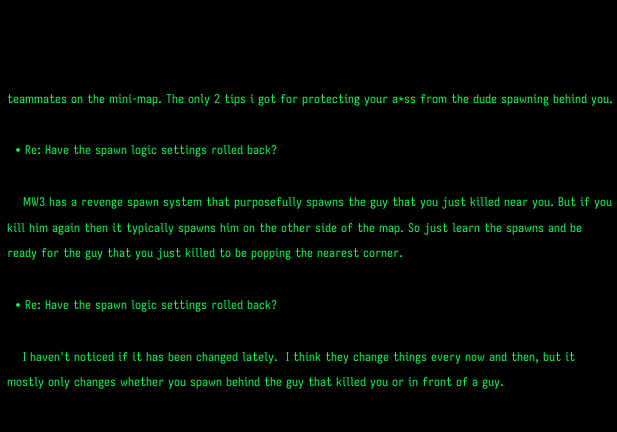teammates on the mini-map. The only 2 tips i got for protecting your a*ss from the dude spawning behind you.

  • Re: Have the spawn logic settings rolled back?

    MW3 has a revenge spawn system that purposefully spawns the guy that you just killed near you. But if you kill him again then it typically spawns him on the other side of the map. So just learn the spawns and be ready for the guy that you just killed to be popping the nearest corner.

  • Re: Have the spawn logic settings rolled back?

    I haven't noticed if it has been changed lately.  I think they change things every now and then, but it mostly only changes whether you spawn behind the guy that killed you or in front of a guy.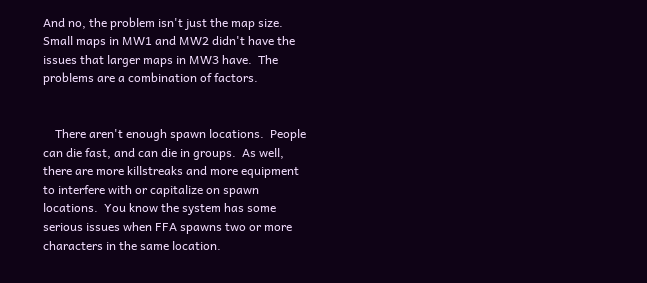And no, the problem isn't just the map size.  Small maps in MW1 and MW2 didn't have the issues that larger maps in MW3 have.  The problems are a combination of factors.


    There aren't enough spawn locations.  People can die fast, and can die in groups.  As well, there are more killstreaks and more equipment to interfere with or capitalize on spawn locations.  You know the system has some serious issues when FFA spawns two or more characters in the same location.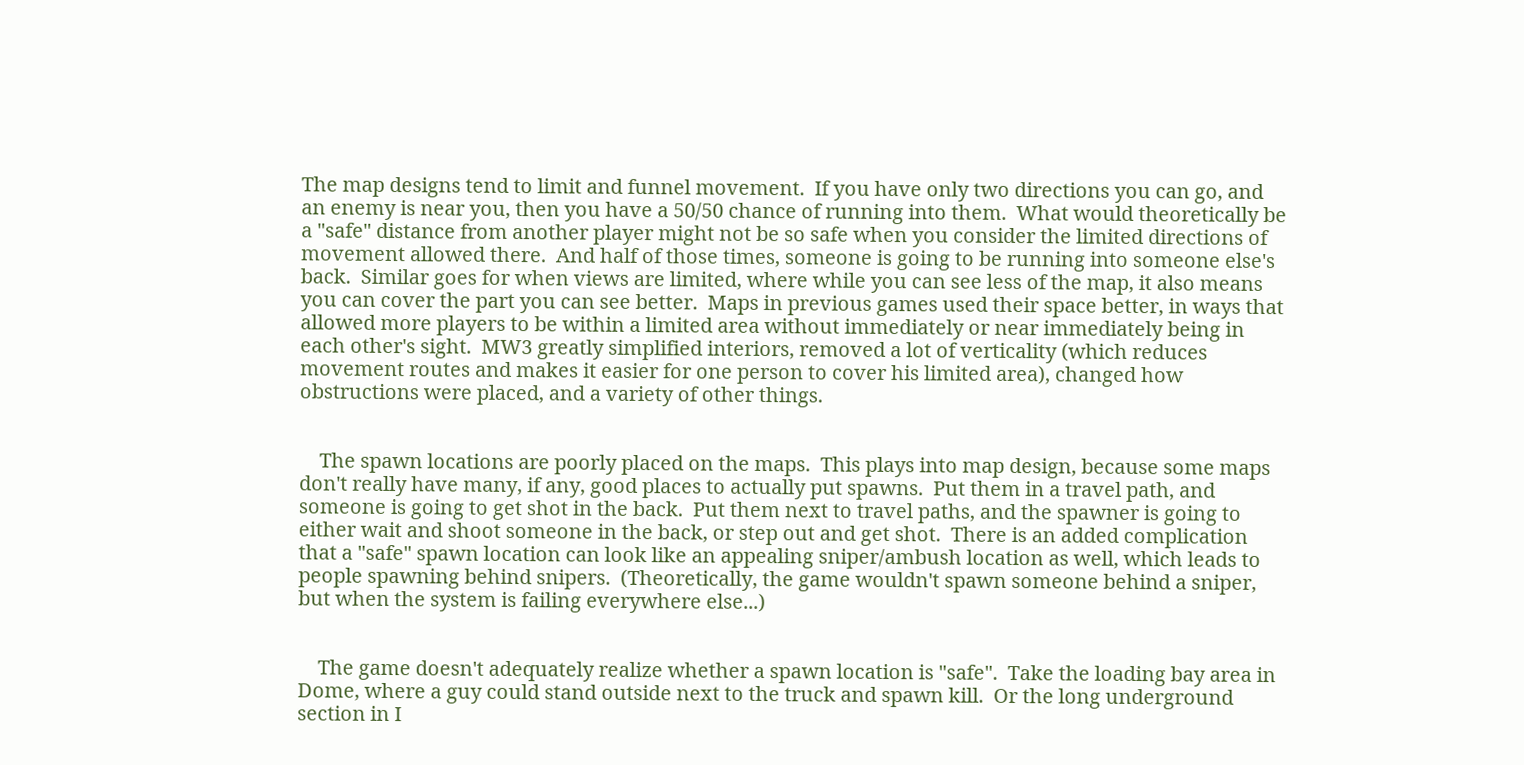The map designs tend to limit and funnel movement.  If you have only two directions you can go, and an enemy is near you, then you have a 50/50 chance of running into them.  What would theoretically be a "safe" distance from another player might not be so safe when you consider the limited directions of movement allowed there.  And half of those times, someone is going to be running into someone else's back.  Similar goes for when views are limited, where while you can see less of the map, it also means you can cover the part you can see better.  Maps in previous games used their space better, in ways that allowed more players to be within a limited area without immediately or near immediately being in each other's sight.  MW3 greatly simplified interiors, removed a lot of verticality (which reduces movement routes and makes it easier for one person to cover his limited area), changed how obstructions were placed, and a variety of other things.


    The spawn locations are poorly placed on the maps.  This plays into map design, because some maps don't really have many, if any, good places to actually put spawns.  Put them in a travel path, and someone is going to get shot in the back.  Put them next to travel paths, and the spawner is going to either wait and shoot someone in the back, or step out and get shot.  There is an added complication that a "safe" spawn location can look like an appealing sniper/ambush location as well, which leads to people spawning behind snipers.  (Theoretically, the game wouldn't spawn someone behind a sniper, but when the system is failing everywhere else...)


    The game doesn't adequately realize whether a spawn location is "safe".  Take the loading bay area in Dome, where a guy could stand outside next to the truck and spawn kill.  Or the long underground section in I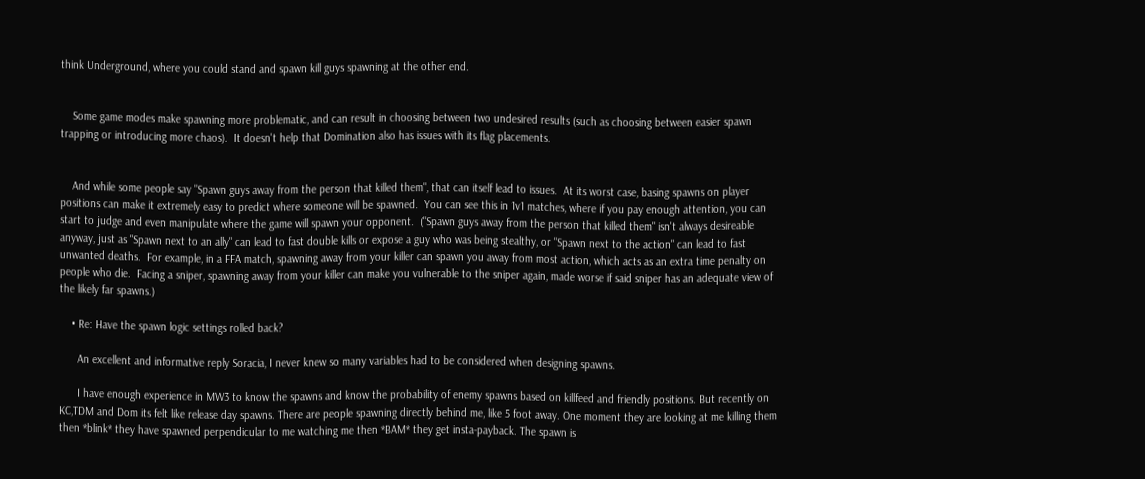think Underground, where you could stand and spawn kill guys spawning at the other end.


    Some game modes make spawning more problematic, and can result in choosing between two undesired results (such as choosing between easier spawn trapping or introducing more chaos).  It doesn't help that Domination also has issues with its flag placements.


    And while some people say "Spawn guys away from the person that killed them", that can itself lead to issues.  At its worst case, basing spawns on player positions can make it extremely easy to predict where someone will be spawned.  You can see this in 1v1 matches, where if you pay enough attention, you can start to judge and even manipulate where the game will spawn your opponent.  ("Spawn guys away from the person that killed them" isn't always desireable anyway, just as "Spawn next to an ally" can lead to fast double kills or expose a guy who was being stealthy, or "Spawn next to the action" can lead to fast unwanted deaths.  For example, in a FFA match, spawning away from your killer can spawn you away from most action, which acts as an extra time penalty on people who die.  Facing a sniper, spawning away from your killer can make you vulnerable to the sniper again, made worse if said sniper has an adequate view of the likely far spawns.)

    • Re: Have the spawn logic settings rolled back?

      An excellent and informative reply Soracia, I never knew so many variables had to be considered when designing spawns.

      I have enough experience in MW3 to know the spawns and know the probability of enemy spawns based on killfeed and friendly positions. But recently on KC,TDM and Dom its felt like release day spawns. There are people spawning directly behind me, like 5 foot away. One moment they are looking at me killing them then *blink* they have spawned perpendicular to me watching me then *BAM* they get insta-payback. The spawn is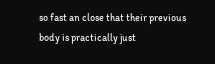so fast an close that their previous body is practically just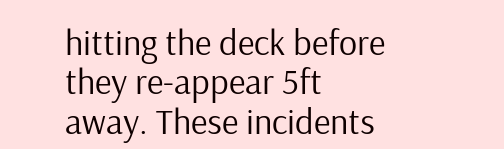hitting the deck before they re-appear 5ft away. These incidents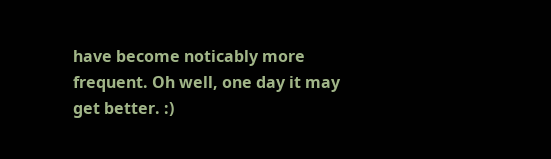have become noticably more frequent. Oh well, one day it may get better. :)